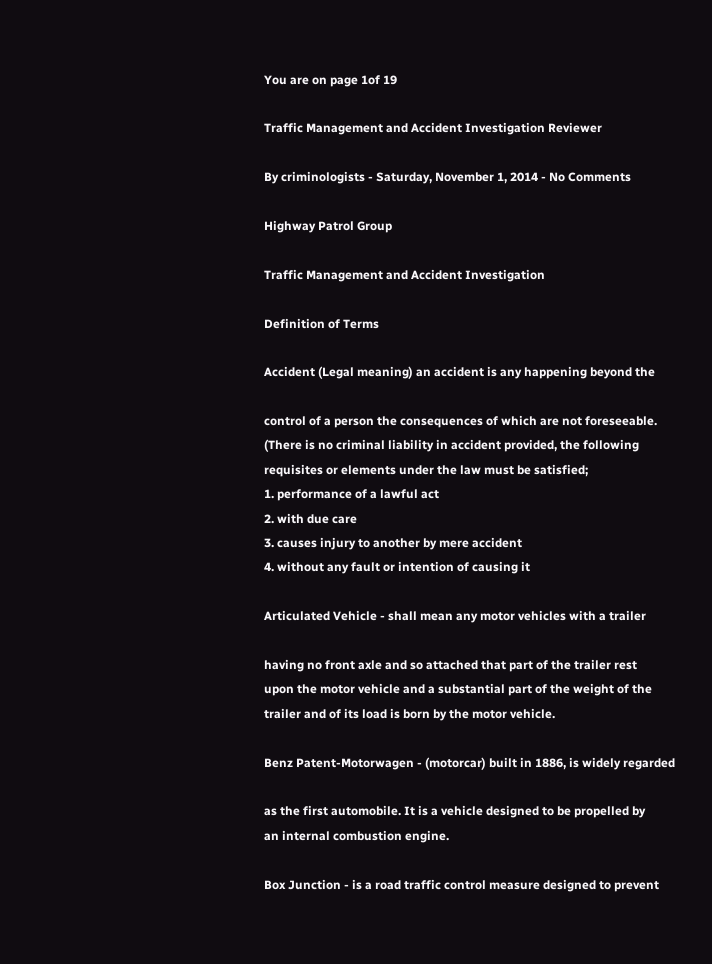You are on page 1of 19

Traffic Management and Accident Investigation Reviewer

By criminologists - Saturday, November 1, 2014 - No Comments

Highway Patrol Group

Traffic Management and Accident Investigation

Definition of Terms

Accident (Legal meaning) an accident is any happening beyond the

control of a person the consequences of which are not foreseeable.
(There is no criminal liability in accident provided, the following
requisites or elements under the law must be satisfied;
1. performance of a lawful act
2. with due care
3. causes injury to another by mere accident
4. without any fault or intention of causing it

Articulated Vehicle - shall mean any motor vehicles with a trailer

having no front axle and so attached that part of the trailer rest
upon the motor vehicle and a substantial part of the weight of the
trailer and of its load is born by the motor vehicle.

Benz Patent-Motorwagen - (motorcar) built in 1886, is widely regarded

as the first automobile. It is a vehicle designed to be propelled by
an internal combustion engine.

Box Junction - is a road traffic control measure designed to prevent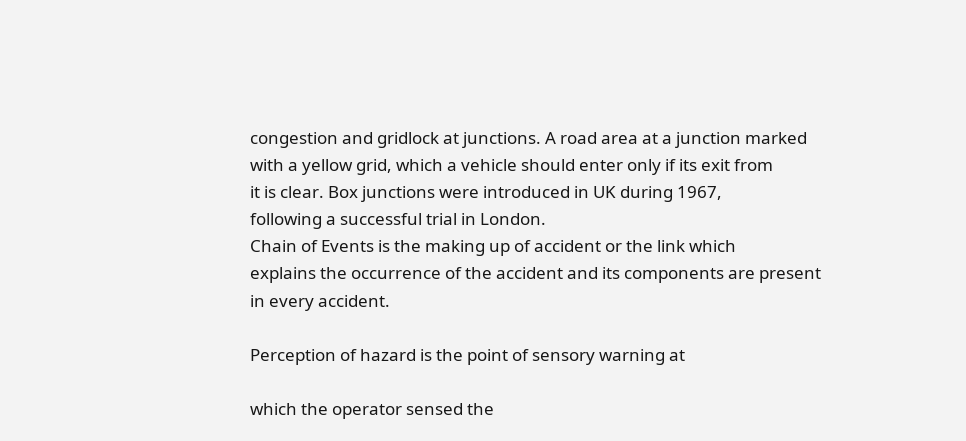congestion and gridlock at junctions. A road area at a junction marked
with a yellow grid, which a vehicle should enter only if its exit from
it is clear. Box junctions were introduced in UK during 1967,
following a successful trial in London.
Chain of Events is the making up of accident or the link which
explains the occurrence of the accident and its components are present
in every accident.

Perception of hazard is the point of sensory warning at

which the operator sensed the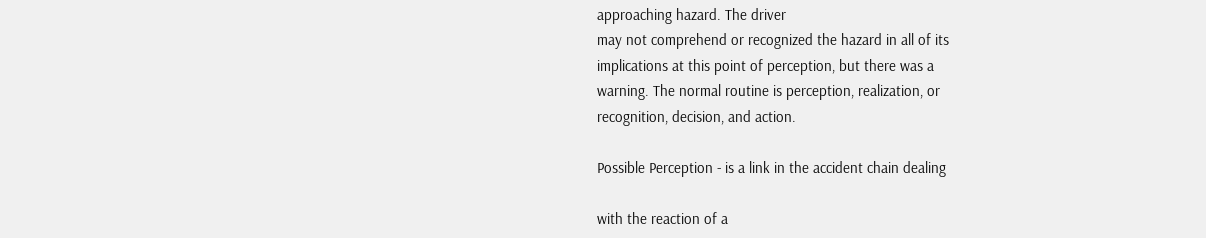approaching hazard. The driver
may not comprehend or recognized the hazard in all of its
implications at this point of perception, but there was a
warning. The normal routine is perception, realization, or
recognition, decision, and action.

Possible Perception - is a link in the accident chain dealing

with the reaction of a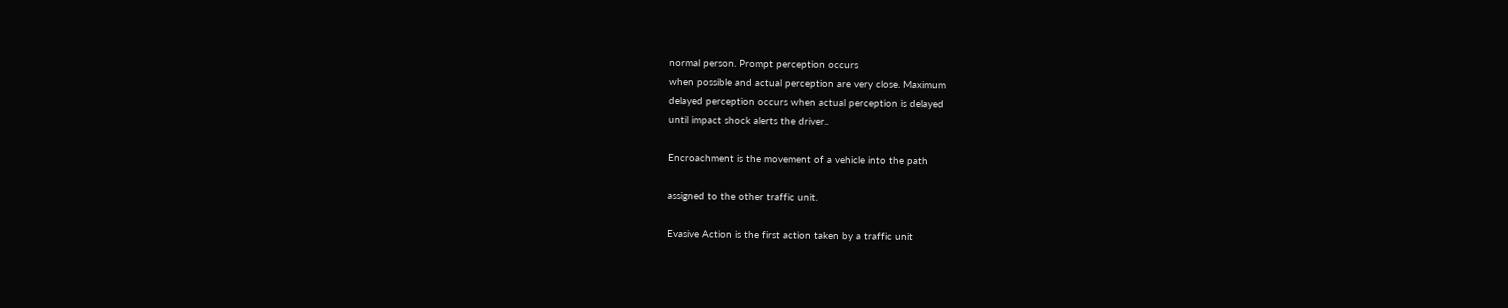normal person. Prompt perception occurs
when possible and actual perception are very close. Maximum
delayed perception occurs when actual perception is delayed
until impact shock alerts the driver..

Encroachment is the movement of a vehicle into the path

assigned to the other traffic unit.

Evasive Action is the first action taken by a traffic unit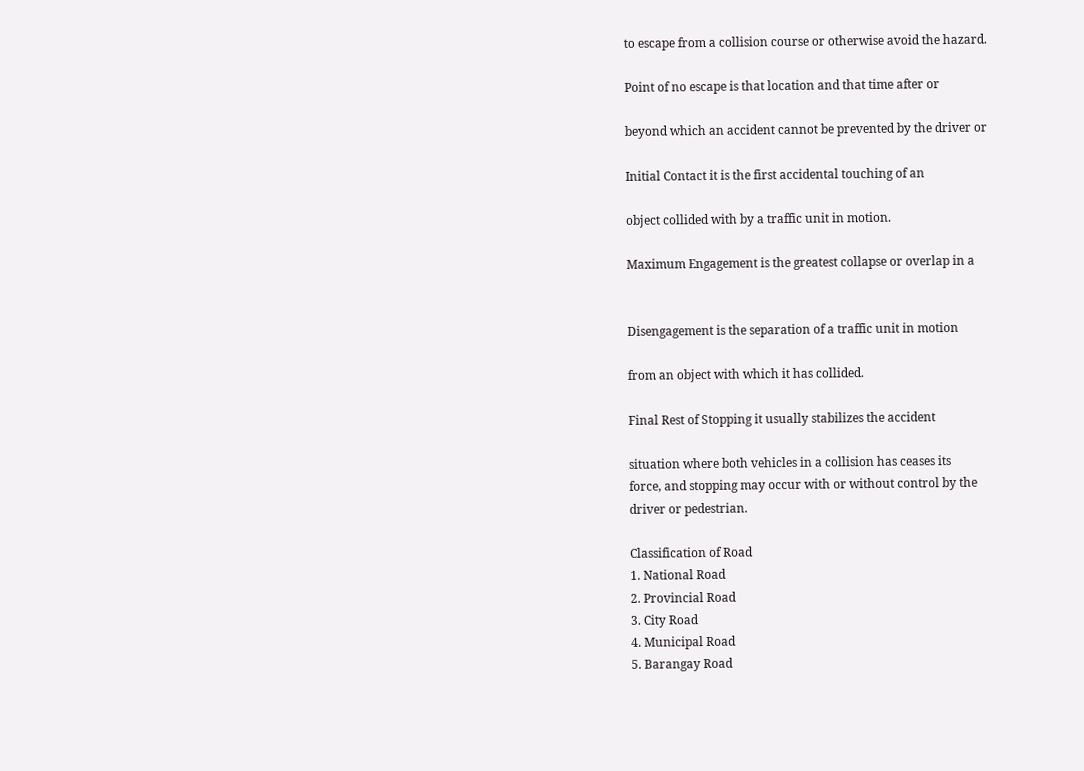to escape from a collision course or otherwise avoid the hazard.

Point of no escape is that location and that time after or

beyond which an accident cannot be prevented by the driver or

Initial Contact it is the first accidental touching of an

object collided with by a traffic unit in motion.

Maximum Engagement is the greatest collapse or overlap in a


Disengagement is the separation of a traffic unit in motion

from an object with which it has collided.

Final Rest of Stopping it usually stabilizes the accident

situation where both vehicles in a collision has ceases its
force, and stopping may occur with or without control by the
driver or pedestrian.

Classification of Road
1. National Road
2. Provincial Road
3. City Road
4. Municipal Road
5. Barangay Road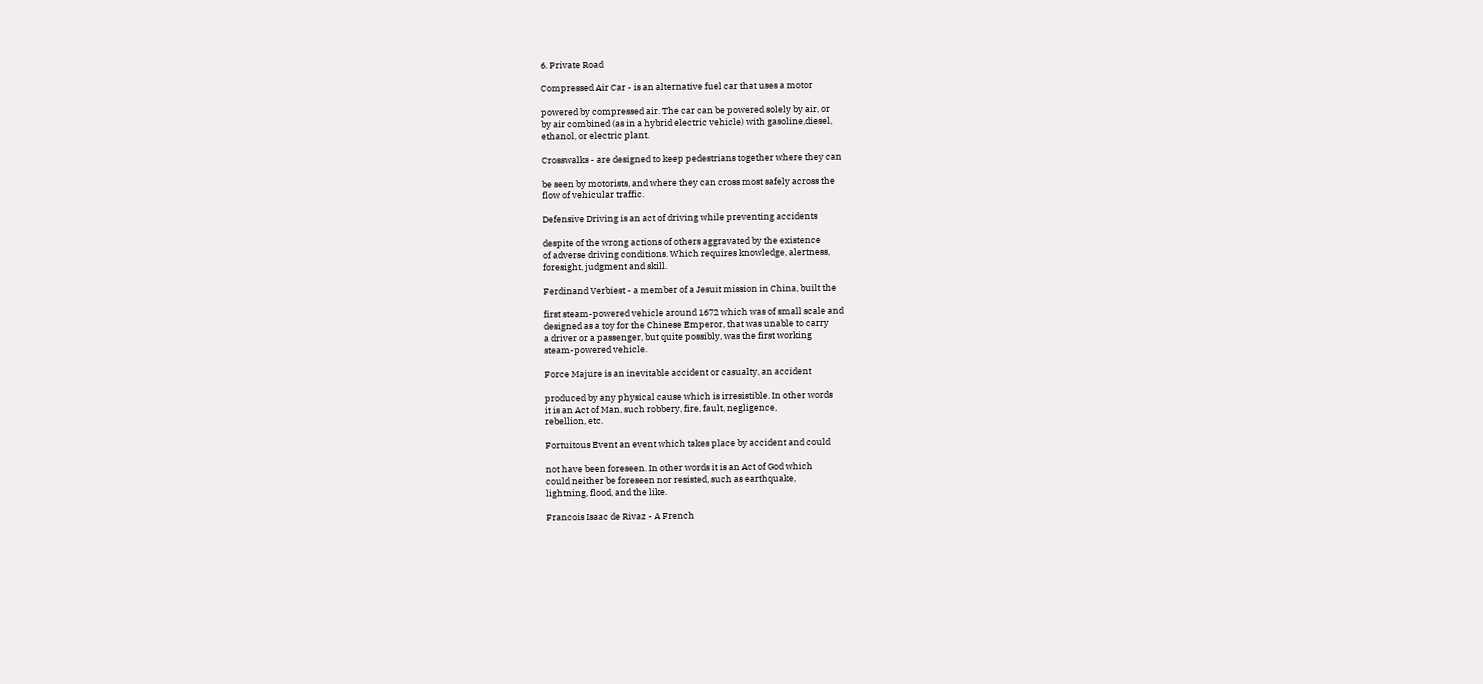6. Private Road

Compressed Air Car - is an alternative fuel car that uses a motor

powered by compressed air. The car can be powered solely by air, or
by air combined (as in a hybrid electric vehicle) with gasoline,diesel,
ethanol, or electric plant.

Crosswalks - are designed to keep pedestrians together where they can

be seen by motorists, and where they can cross most safely across the
flow of vehicular traffic.

Defensive Driving is an act of driving while preventing accidents

despite of the wrong actions of others aggravated by the existence
of adverse driving conditions. Which requires knowledge, alertness,
foresight, judgment and skill.

Ferdinand Verbiest - a member of a Jesuit mission in China, built the

first steam-powered vehicle around 1672 which was of small scale and
designed as a toy for the Chinese Emperor, that was unable to carry
a driver or a passenger, but quite possibly, was the first working
steam-powered vehicle.

Force Majure is an inevitable accident or casualty, an accident

produced by any physical cause which is irresistible. In other words
it is an Act of Man, such robbery, fire, fault, negligence,
rebellion, etc.

Fortuitous Event an event which takes place by accident and could

not have been foreseen. In other words it is an Act of God which
could neither be foreseen nor resisted, such as earthquake,
lightning, flood, and the like.

Francois Isaac de Rivaz - A French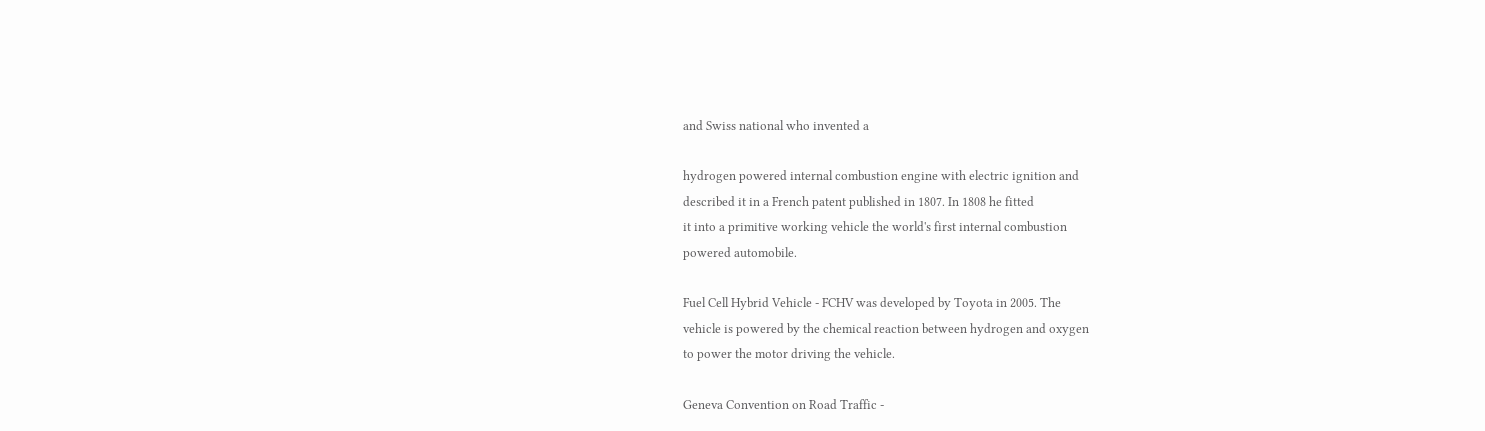and Swiss national who invented a

hydrogen powered internal combustion engine with electric ignition and
described it in a French patent published in 1807. In 1808 he fitted
it into a primitive working vehicle the world's first internal combustion
powered automobile.

Fuel Cell Hybrid Vehicle - FCHV was developed by Toyota in 2005. The
vehicle is powered by the chemical reaction between hydrogen and oxygen
to power the motor driving the vehicle.

Geneva Convention on Road Traffic -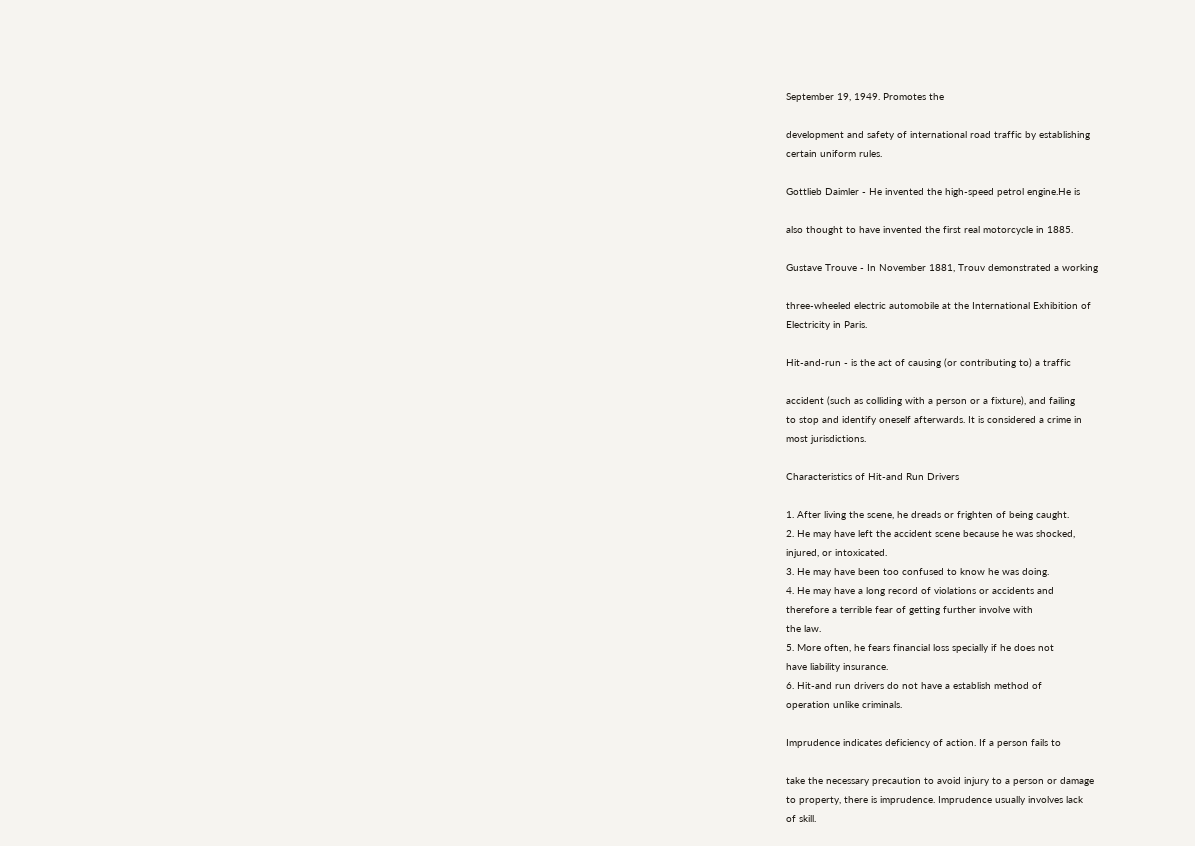September 19, 1949. Promotes the

development and safety of international road traffic by establishing
certain uniform rules.

Gottlieb Daimler - He invented the high-speed petrol engine.He is

also thought to have invented the first real motorcycle in 1885.

Gustave Trouve - In November 1881, Trouv demonstrated a working

three-wheeled electric automobile at the International Exhibition of
Electricity in Paris.

Hit-and-run - is the act of causing (or contributing to) a traffic

accident (such as colliding with a person or a fixture), and failing
to stop and identify oneself afterwards. It is considered a crime in
most jurisdictions.

Characteristics of Hit-and Run Drivers

1. After living the scene, he dreads or frighten of being caught.
2. He may have left the accident scene because he was shocked,
injured, or intoxicated.
3. He may have been too confused to know he was doing.
4. He may have a long record of violations or accidents and
therefore a terrible fear of getting further involve with
the law.
5. More often, he fears financial loss specially if he does not
have liability insurance.
6. Hit-and run drivers do not have a establish method of
operation unlike criminals.

Imprudence indicates deficiency of action. If a person fails to

take the necessary precaution to avoid injury to a person or damage
to property, there is imprudence. Imprudence usually involves lack
of skill.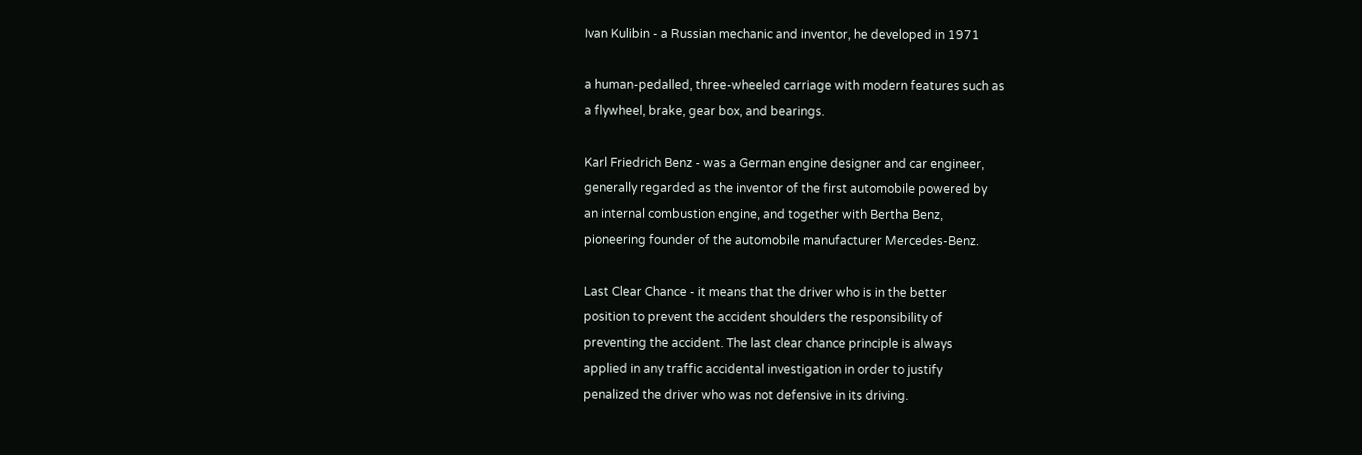Ivan Kulibin - a Russian mechanic and inventor, he developed in 1971

a human-pedalled, three-wheeled carriage with modern features such as
a flywheel, brake, gear box, and bearings.

Karl Friedrich Benz - was a German engine designer and car engineer,
generally regarded as the inventor of the first automobile powered by
an internal combustion engine, and together with Bertha Benz,
pioneering founder of the automobile manufacturer Mercedes-Benz.

Last Clear Chance - it means that the driver who is in the better
position to prevent the accident shoulders the responsibility of
preventing the accident. The last clear chance principle is always
applied in any traffic accidental investigation in order to justify
penalized the driver who was not defensive in its driving.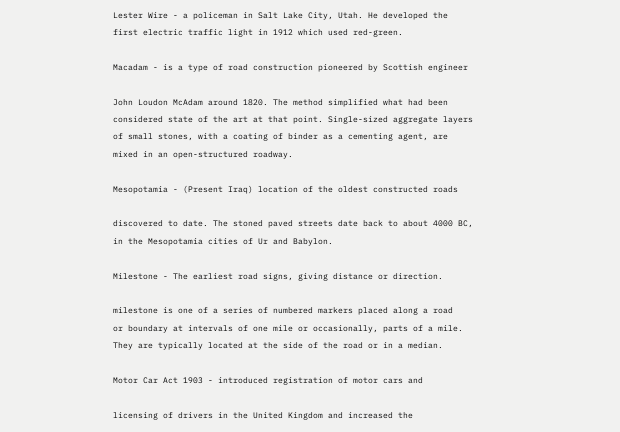Lester Wire - a policeman in Salt Lake City, Utah. He developed the
first electric traffic light in 1912 which used red-green.

Macadam - is a type of road construction pioneered by Scottish engineer

John Loudon McAdam around 1820. The method simplified what had been
considered state of the art at that point. Single-sized aggregate layers
of small stones, with a coating of binder as a cementing agent, are
mixed in an open-structured roadway.

Mesopotamia - (Present Iraq) location of the oldest constructed roads

discovered to date. The stoned paved streets date back to about 4000 BC,
in the Mesopotamia cities of Ur and Babylon.

Milestone - The earliest road signs, giving distance or direction.

milestone is one of a series of numbered markers placed along a road
or boundary at intervals of one mile or occasionally, parts of a mile.
They are typically located at the side of the road or in a median.

Motor Car Act 1903 - introduced registration of motor cars and

licensing of drivers in the United Kingdom and increased the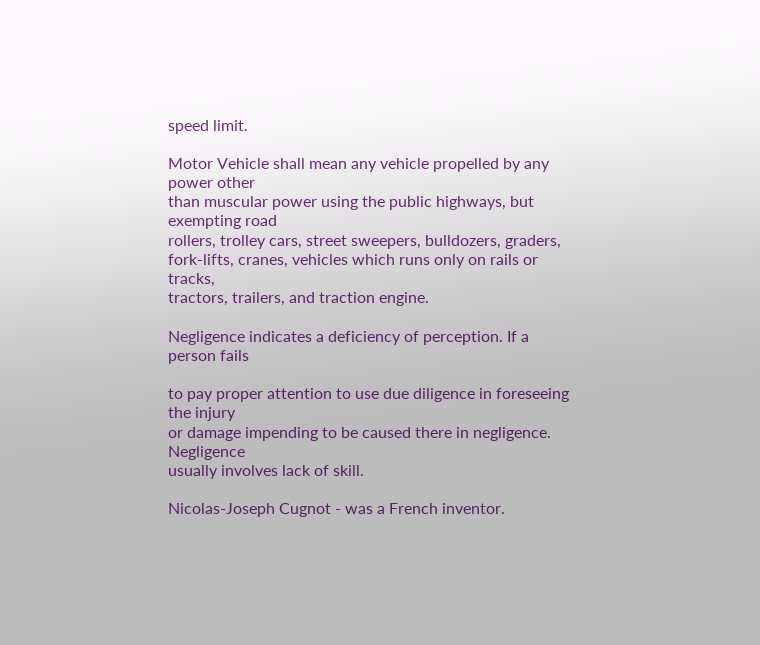speed limit.

Motor Vehicle shall mean any vehicle propelled by any power other
than muscular power using the public highways, but exempting road
rollers, trolley cars, street sweepers, bulldozers, graders,
fork-lifts, cranes, vehicles which runs only on rails or tracks,
tractors, trailers, and traction engine.

Negligence indicates a deficiency of perception. If a person fails

to pay proper attention to use due diligence in foreseeing the injury
or damage impending to be caused there in negligence. Negligence
usually involves lack of skill.

Nicolas-Joseph Cugnot - was a French inventor.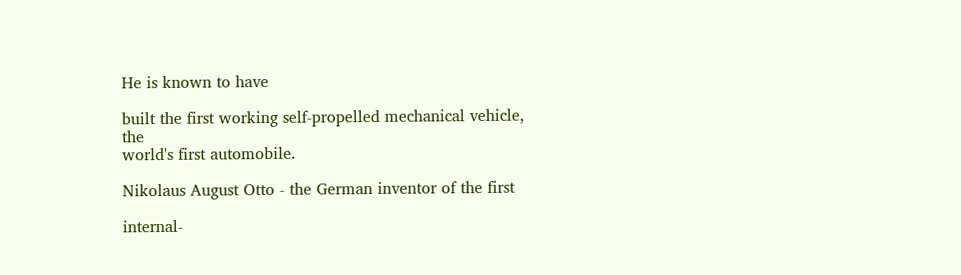He is known to have

built the first working self-propelled mechanical vehicle, the
world's first automobile.

Nikolaus August Otto - the German inventor of the first

internal-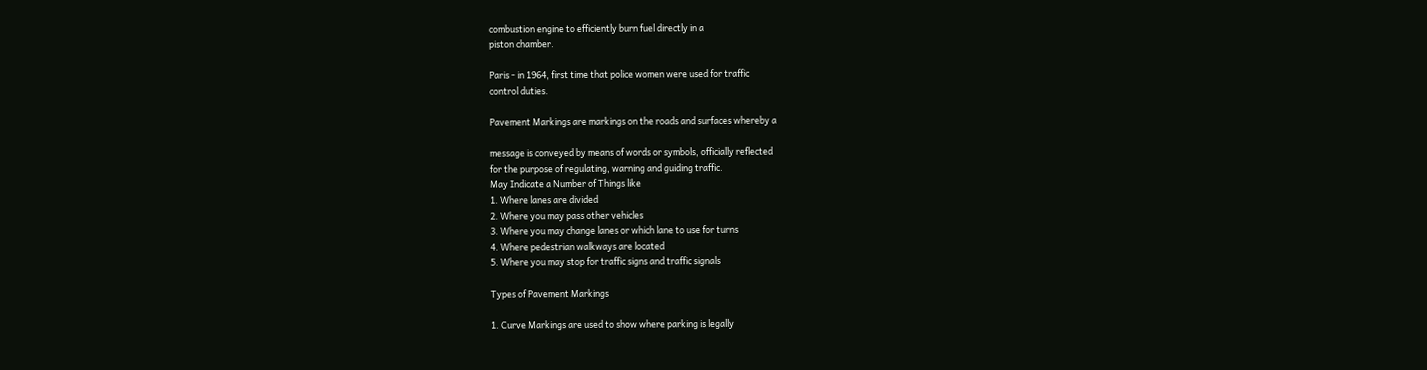combustion engine to efficiently burn fuel directly in a
piston chamber.

Paris - in 1964, first time that police women were used for traffic
control duties.

Pavement Markings are markings on the roads and surfaces whereby a

message is conveyed by means of words or symbols, officially reflected
for the purpose of regulating, warning and guiding traffic.
May Indicate a Number of Things like
1. Where lanes are divided
2. Where you may pass other vehicles
3. Where you may change lanes or which lane to use for turns
4. Where pedestrian walkways are located
5. Where you may stop for traffic signs and traffic signals

Types of Pavement Markings

1. Curve Markings are used to show where parking is legally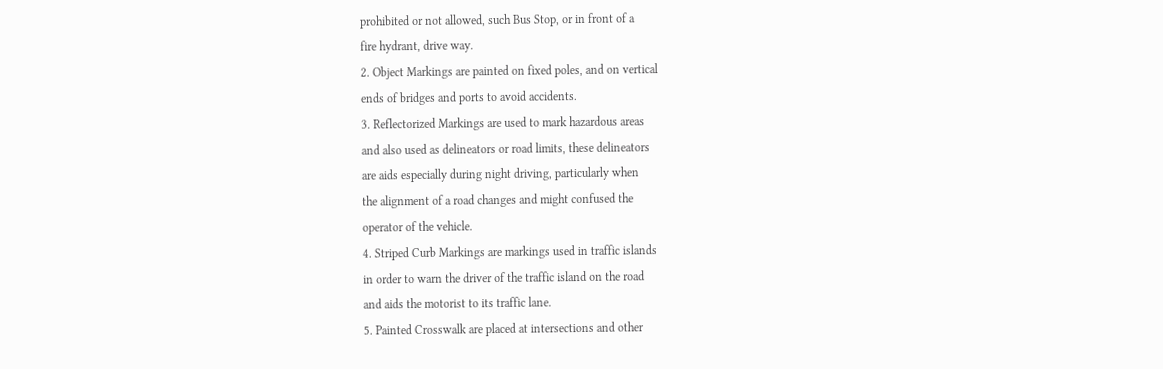prohibited or not allowed, such Bus Stop, or in front of a
fire hydrant, drive way.
2. Object Markings are painted on fixed poles, and on vertical
ends of bridges and ports to avoid accidents.
3. Reflectorized Markings are used to mark hazardous areas
and also used as delineators or road limits, these delineators
are aids especially during night driving, particularly when
the alignment of a road changes and might confused the
operator of the vehicle.
4. Striped Curb Markings are markings used in traffic islands
in order to warn the driver of the traffic island on the road
and aids the motorist to its traffic lane.
5. Painted Crosswalk are placed at intersections and other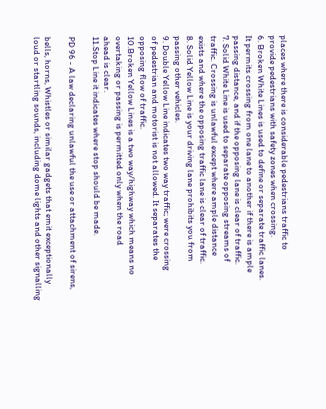places where there is considerable pedestrians traffic to
provide pedestrians with safety zones when crossing.
6. Broken White Lines is used to define or separate traffic lanes.
It permits crossing from one lane to another if there is ample
passing distance, and if the opposing lane is clear of traffic.
7. Solid White Line is used to separate opposing streams of
traffic. Crossing is unlawful except where ample distance
exists and where the opposing traffic lane is clear of traffic.
8. Solid Yellow Line is your driving lane prohibits you from
passing other vehicles.
9. Double Yellow Line indicates two way traffic; were crossing
of pedestrian and motorist is not allowed. It separates the
opposing flow of traffic.
10.Broken Yellow Lines is a two way/highway which means no
overtaking or passing is permitted only when the road
ahead is clear.
11.Stop Line it indicates where stop should be made.

PD 96 - A law declaring unlawful the use or attachment of sirens,

bells, horns, Whistles or similar gadgets that emit exceptionally
loud or startling sounds, including dome lights and other signalling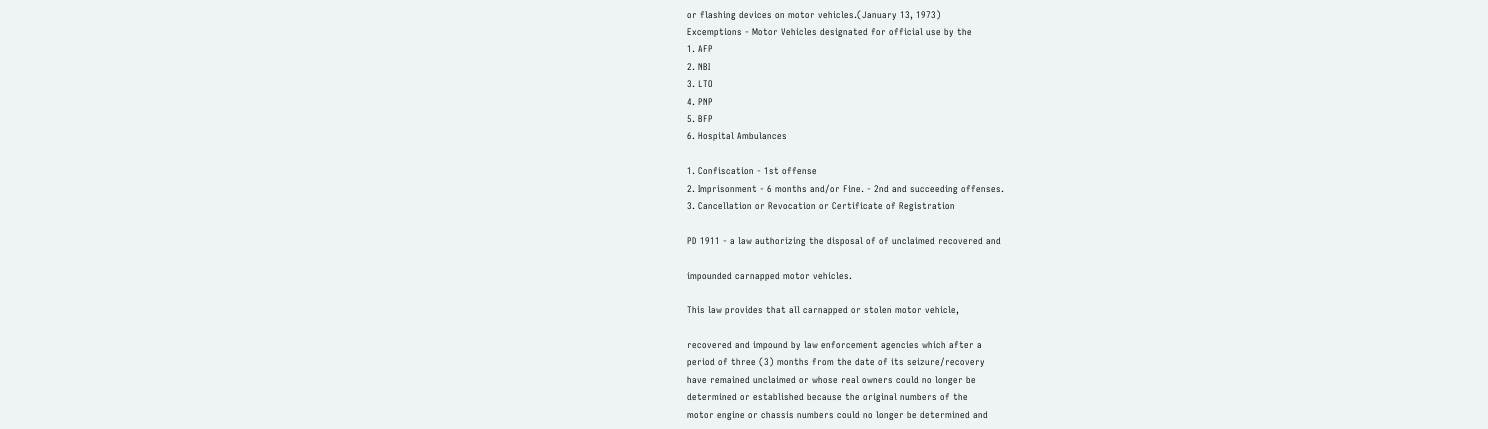or flashing devices on motor vehicles.(January 13, 1973)
Excemptions - Motor Vehicles designated for official use by the
1. AFP
2. NBI
3. LTO
4. PNP
5. BFP
6. Hospital Ambulances

1. Confiscation - 1st offense
2. Imprisonment - 6 months and/or Fine. - 2nd and succeeding offenses.
3. Cancellation or Revocation or Certificate of Registration

PD 1911 - a law authorizing the disposal of of unclaimed recovered and

impounded carnapped motor vehicles.

This law provides that all carnapped or stolen motor vehicle,

recovered and impound by law enforcement agencies which after a
period of three (3) months from the date of its seizure/recovery
have remained unclaimed or whose real owners could no longer be
determined or established because the original numbers of the
motor engine or chassis numbers could no longer be determined and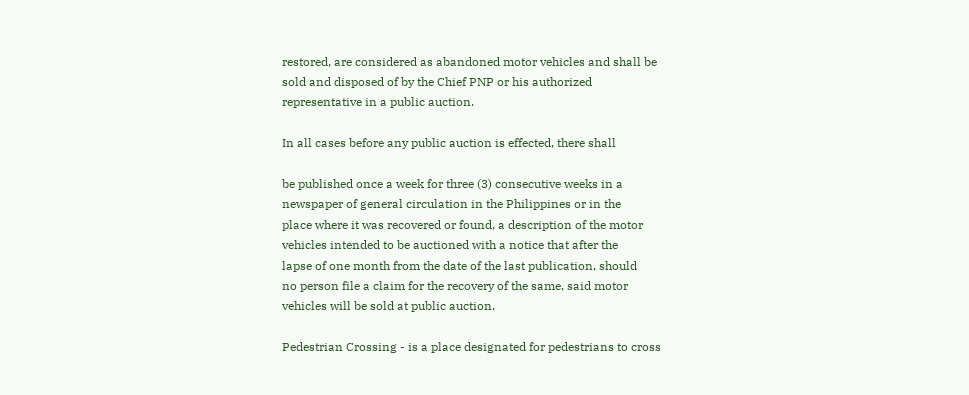restored, are considered as abandoned motor vehicles and shall be
sold and disposed of by the Chief PNP or his authorized
representative in a public auction.

In all cases before any public auction is effected, there shall

be published once a week for three (3) consecutive weeks in a
newspaper of general circulation in the Philippines or in the
place where it was recovered or found, a description of the motor
vehicles intended to be auctioned with a notice that after the
lapse of one month from the date of the last publication, should
no person file a claim for the recovery of the same, said motor
vehicles will be sold at public auction.

Pedestrian Crossing - is a place designated for pedestrians to cross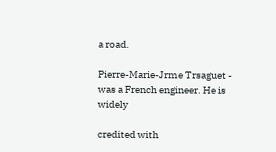a road.

Pierre-Marie-Jrme Trsaguet - was a French engineer. He is widely

credited with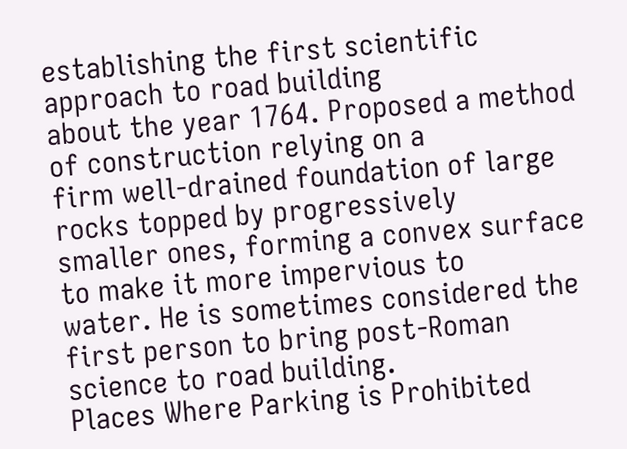establishing the first scientific approach to road building
about the year 1764. Proposed a method of construction relying on a
firm well-drained foundation of large rocks topped by progressively
smaller ones, forming a convex surface to make it more impervious to
water. He is sometimes considered the first person to bring post-Roman
science to road building.
Places Where Parking is Prohibited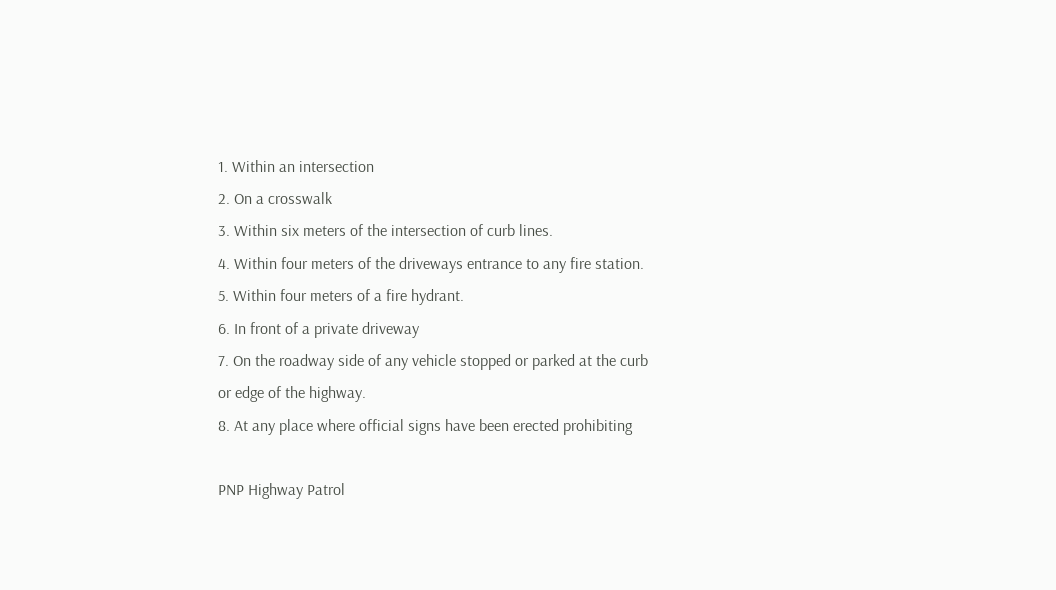1. Within an intersection
2. On a crosswalk
3. Within six meters of the intersection of curb lines.
4. Within four meters of the driveways entrance to any fire station.
5. Within four meters of a fire hydrant.
6. In front of a private driveway
7. On the roadway side of any vehicle stopped or parked at the curb
or edge of the highway.
8. At any place where official signs have been erected prohibiting

PNP Highway Patrol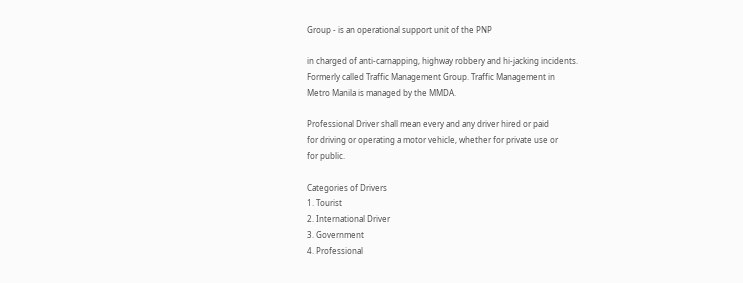Group - is an operational support unit of the PNP

in charged of anti-carnapping, highway robbery and hi-jacking incidents.
Formerly called Traffic Management Group. Traffic Management in
Metro Manila is managed by the MMDA.

Professional Driver shall mean every and any driver hired or paid
for driving or operating a motor vehicle, whether for private use or
for public.

Categories of Drivers
1. Tourist
2. International Driver
3. Government
4. Professional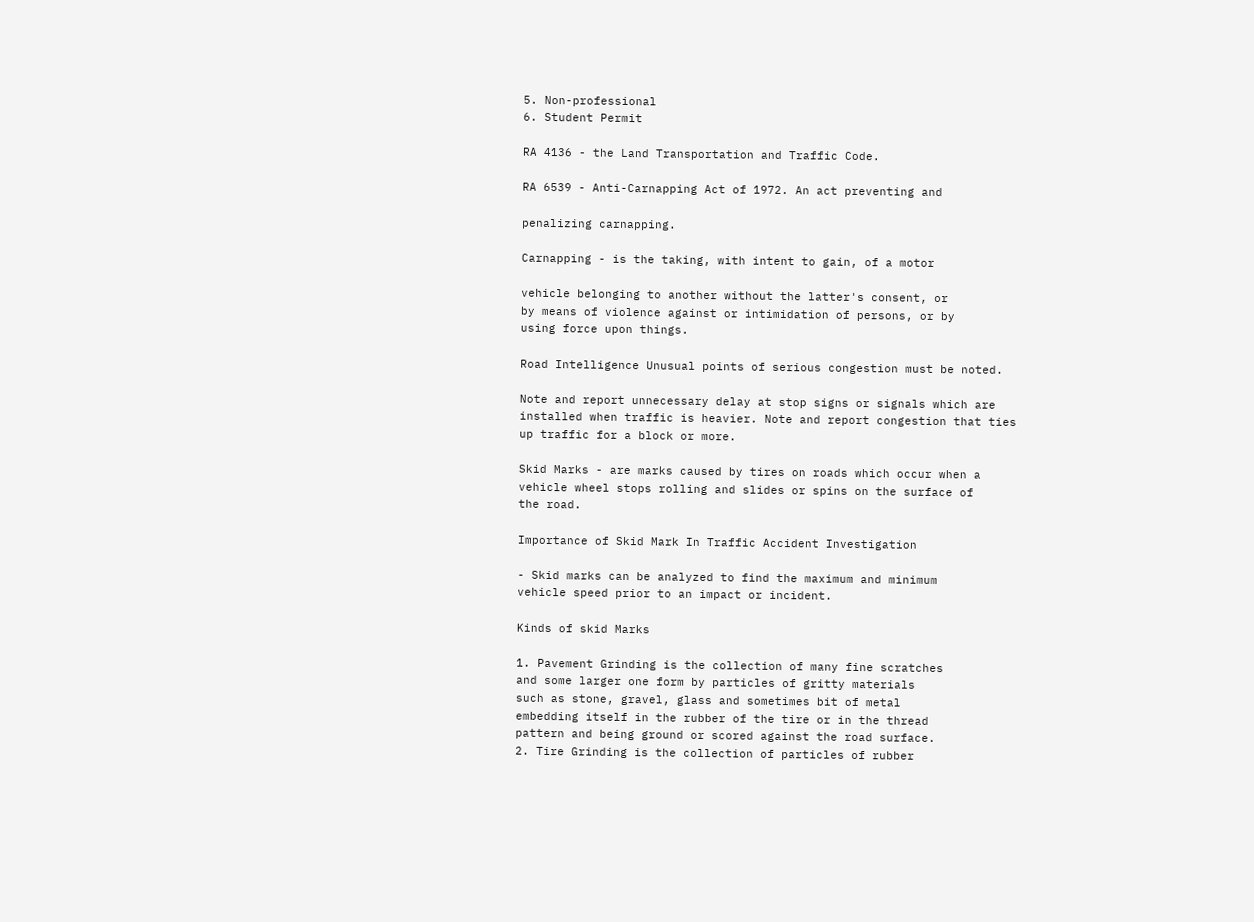5. Non-professional
6. Student Permit

RA 4136 - the Land Transportation and Traffic Code.

RA 6539 - Anti-Carnapping Act of 1972. An act preventing and

penalizing carnapping.

Carnapping - is the taking, with intent to gain, of a motor

vehicle belonging to another without the latter's consent, or
by means of violence against or intimidation of persons, or by
using force upon things.

Road Intelligence Unusual points of serious congestion must be noted.

Note and report unnecessary delay at stop signs or signals which are
installed when traffic is heavier. Note and report congestion that ties
up traffic for a block or more.

Skid Marks - are marks caused by tires on roads which occur when a
vehicle wheel stops rolling and slides or spins on the surface of
the road.

Importance of Skid Mark In Traffic Accident Investigation

- Skid marks can be analyzed to find the maximum and minimum
vehicle speed prior to an impact or incident.

Kinds of skid Marks

1. Pavement Grinding is the collection of many fine scratches
and some larger one form by particles of gritty materials
such as stone, gravel, glass and sometimes bit of metal
embedding itself in the rubber of the tire or in the thread
pattern and being ground or scored against the road surface.
2. Tire Grinding is the collection of particles of rubber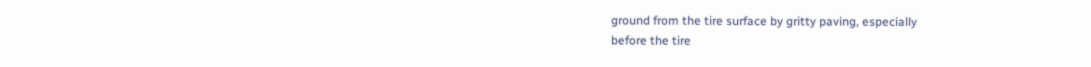ground from the tire surface by gritty paving, especially
before the tire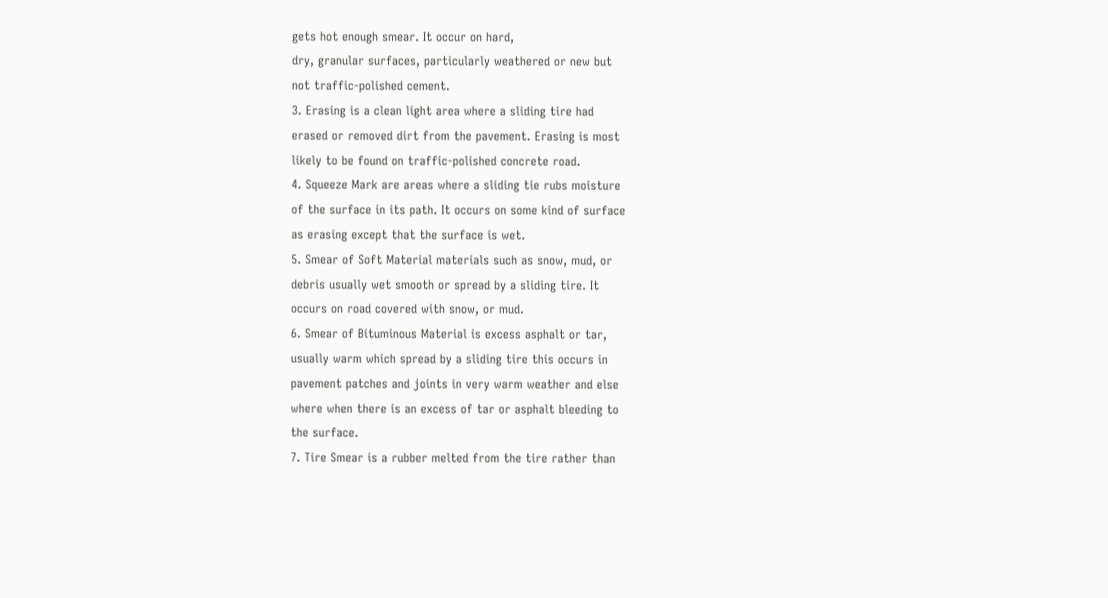gets hot enough smear. It occur on hard,
dry, granular surfaces, particularly weathered or new but
not traffic-polished cement.
3. Erasing is a clean light area where a sliding tire had
erased or removed dirt from the pavement. Erasing is most
likely to be found on traffic-polished concrete road.
4. Squeeze Mark are areas where a sliding tie rubs moisture
of the surface in its path. It occurs on some kind of surface
as erasing except that the surface is wet.
5. Smear of Soft Material materials such as snow, mud, or
debris usually wet smooth or spread by a sliding tire. It
occurs on road covered with snow, or mud.
6. Smear of Bituminous Material is excess asphalt or tar,
usually warm which spread by a sliding tire this occurs in
pavement patches and joints in very warm weather and else
where when there is an excess of tar or asphalt bleeding to
the surface.
7. Tire Smear is a rubber melted from the tire rather than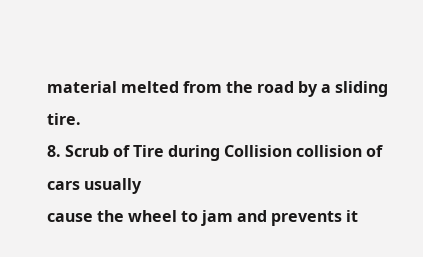material melted from the road by a sliding tire.
8. Scrub of Tire during Collision collision of cars usually
cause the wheel to jam and prevents it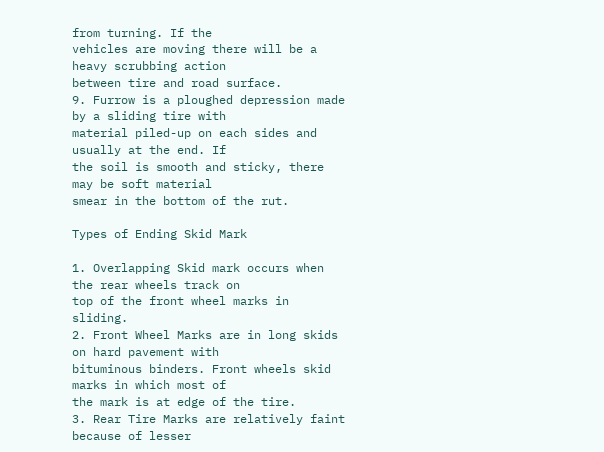from turning. If the
vehicles are moving there will be a heavy scrubbing action
between tire and road surface.
9. Furrow is a ploughed depression made by a sliding tire with
material piled-up on each sides and usually at the end. If
the soil is smooth and sticky, there may be soft material
smear in the bottom of the rut.

Types of Ending Skid Mark

1. Overlapping Skid mark occurs when the rear wheels track on
top of the front wheel marks in sliding.
2. Front Wheel Marks are in long skids on hard pavement with
bituminous binders. Front wheels skid marks in which most of
the mark is at edge of the tire.
3. Rear Tire Marks are relatively faint because of lesser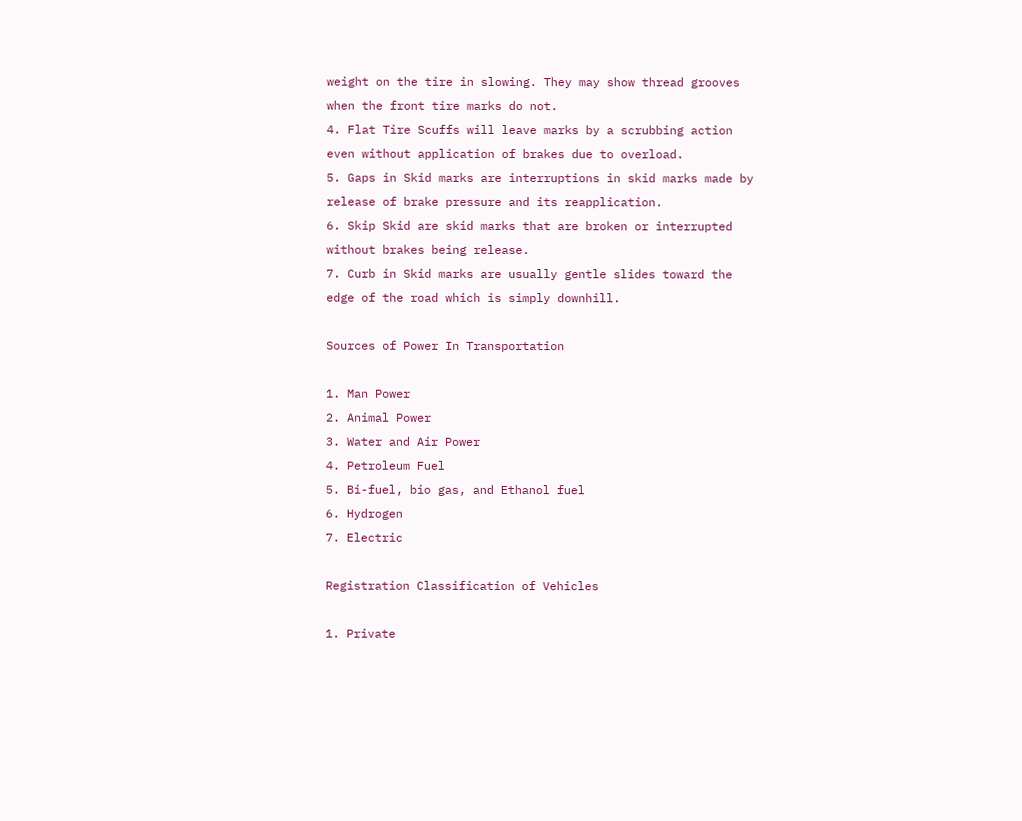weight on the tire in slowing. They may show thread grooves
when the front tire marks do not.
4. Flat Tire Scuffs will leave marks by a scrubbing action
even without application of brakes due to overload.
5. Gaps in Skid marks are interruptions in skid marks made by
release of brake pressure and its reapplication.
6. Skip Skid are skid marks that are broken or interrupted
without brakes being release.
7. Curb in Skid marks are usually gentle slides toward the
edge of the road which is simply downhill.

Sources of Power In Transportation

1. Man Power
2. Animal Power
3. Water and Air Power
4. Petroleum Fuel
5. Bi-fuel, bio gas, and Ethanol fuel
6. Hydrogen
7. Electric

Registration Classification of Vehicles

1. Private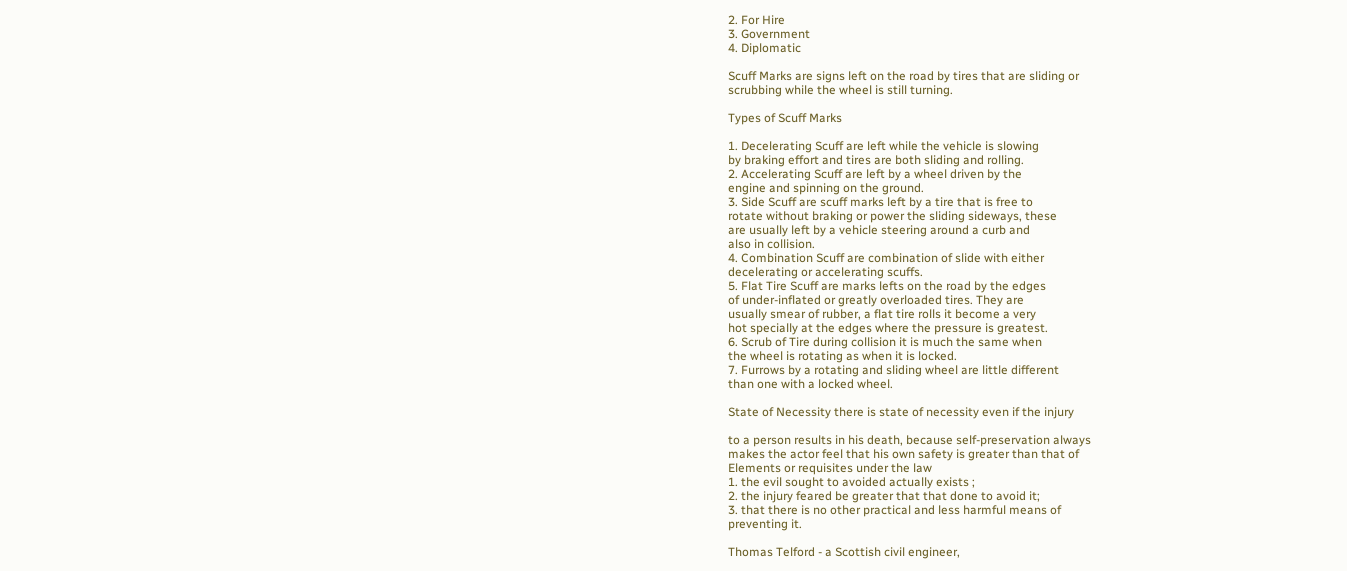2. For Hire
3. Government
4. Diplomatic

Scuff Marks are signs left on the road by tires that are sliding or
scrubbing while the wheel is still turning.

Types of Scuff Marks

1. Decelerating Scuff are left while the vehicle is slowing
by braking effort and tires are both sliding and rolling.
2. Accelerating Scuff are left by a wheel driven by the
engine and spinning on the ground.
3. Side Scuff are scuff marks left by a tire that is free to
rotate without braking or power the sliding sideways, these
are usually left by a vehicle steering around a curb and
also in collision.
4. Combination Scuff are combination of slide with either
decelerating or accelerating scuffs.
5. Flat Tire Scuff are marks lefts on the road by the edges
of under-inflated or greatly overloaded tires. They are
usually smear of rubber, a flat tire rolls it become a very
hot specially at the edges where the pressure is greatest.
6. Scrub of Tire during collision it is much the same when
the wheel is rotating as when it is locked.
7. Furrows by a rotating and sliding wheel are little different
than one with a locked wheel.

State of Necessity there is state of necessity even if the injury

to a person results in his death, because self-preservation always
makes the actor feel that his own safety is greater than that of
Elements or requisites under the law
1. the evil sought to avoided actually exists ;
2. the injury feared be greater that that done to avoid it;
3. that there is no other practical and less harmful means of
preventing it.

Thomas Telford - a Scottish civil engineer,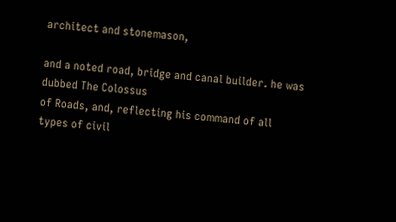architect and stonemason,

and a noted road, bridge and canal builder. he was dubbed The Colossus
of Roads, and, reflecting his command of all types of civil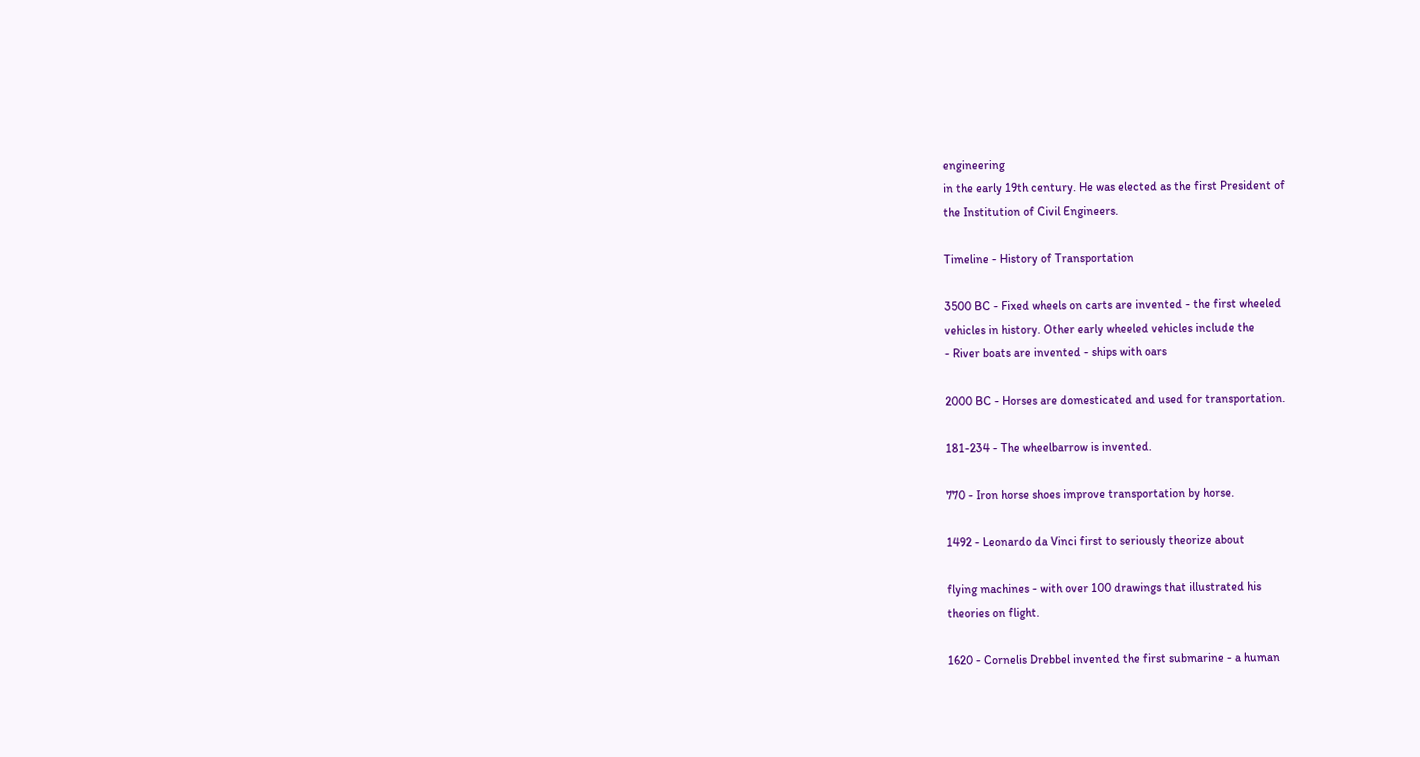engineering
in the early 19th century. He was elected as the first President of
the Institution of Civil Engineers.

Timeline - History of Transportation

3500 BC - Fixed wheels on carts are invented - the first wheeled
vehicles in history. Other early wheeled vehicles include the
- River boats are invented - ships with oars

2000 BC - Horses are domesticated and used for transportation.

181-234 - The wheelbarrow is invented.

770 - Iron horse shoes improve transportation by horse.

1492 - Leonardo da Vinci first to seriously theorize about

flying machines - with over 100 drawings that illustrated his
theories on flight.

1620 - Cornelis Drebbel invented the first submarine - a human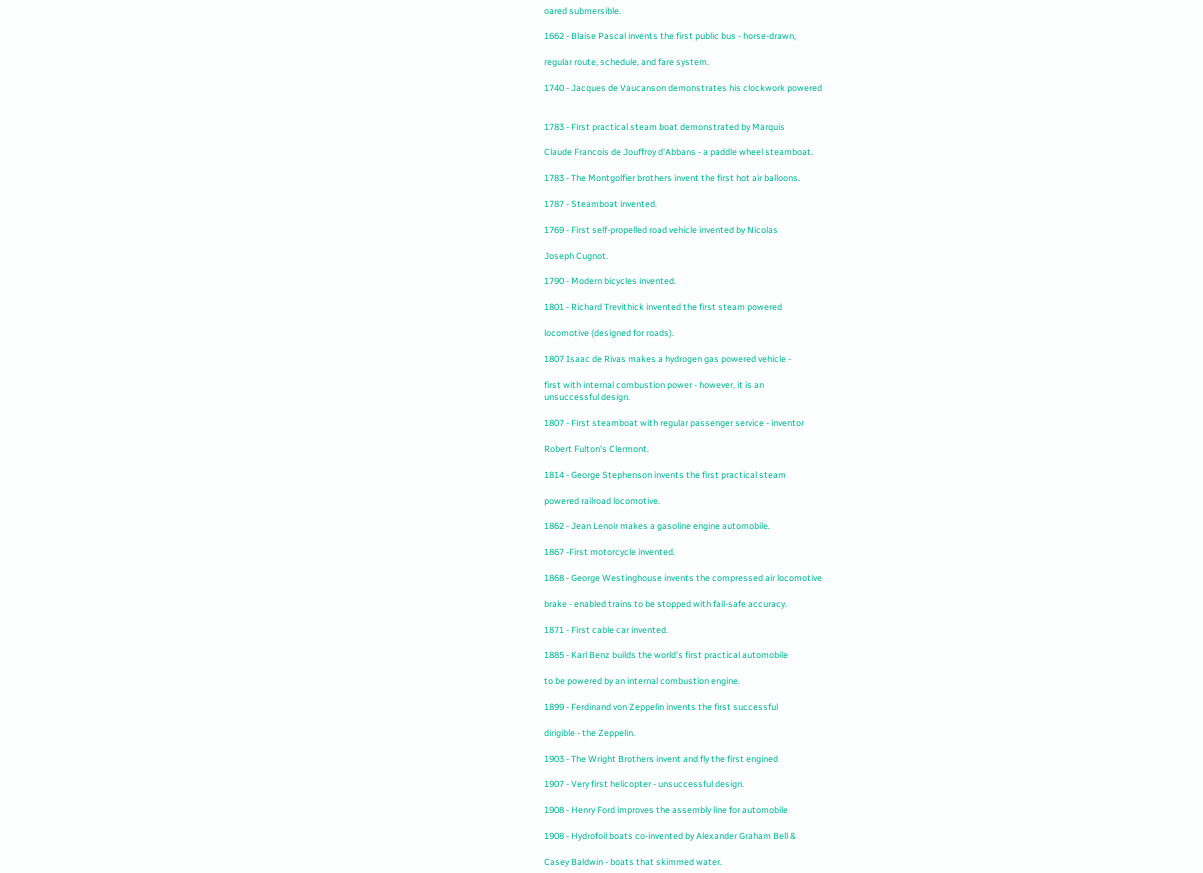oared submersible.

1662 - Blaise Pascal invents the first public bus - horse-drawn,

regular route, schedule, and fare system.

1740 - Jacques de Vaucanson demonstrates his clockwork powered


1783 - First practical steam boat demonstrated by Marquis

Claude Francois de Jouffroy d'Abbans - a paddle wheel steamboat.

1783 - The Montgolfier brothers invent the first hot air balloons.

1787 - Steamboat invented.

1769 - First self-propelled road vehicle invented by Nicolas

Joseph Cugnot.

1790 - Modern bicycles invented.

1801 - Richard Trevithick invented the first steam powered

locomotive (designed for roads).

1807 Isaac de Rivas makes a hydrogen gas powered vehicle -

first with internal combustion power - however, it is an
unsuccessful design.

1807 - First steamboat with regular passenger service - inventor

Robert Fulton's Clermont.

1814 - George Stephenson invents the first practical steam

powered railroad locomotive.

1862 - Jean Lenoir makes a gasoline engine automobile.

1867 -First motorcycle invented.

1868 - George Westinghouse invents the compressed air locomotive

brake - enabled trains to be stopped with fail-safe accuracy.

1871 - First cable car invented.

1885 - Karl Benz builds the world's first practical automobile

to be powered by an internal combustion engine.

1899 - Ferdinand von Zeppelin invents the first successful

dirigible - the Zeppelin.

1903 - The Wright Brothers invent and fly the first engined

1907 - Very first helicopter - unsuccessful design.

1908 - Henry Ford improves the assembly line for automobile

1908 - Hydrofoil boats co-invented by Alexander Graham Bell &

Casey Baldwin - boats that skimmed water.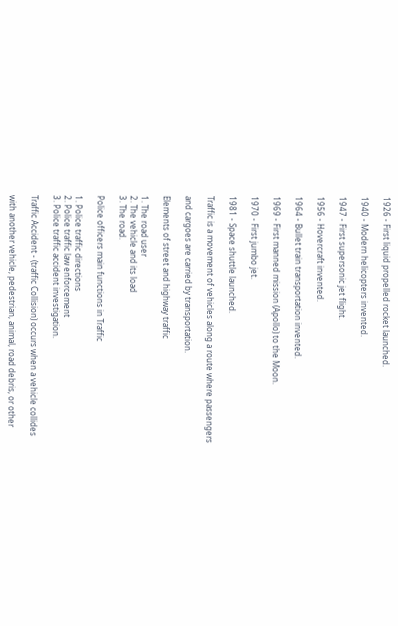1926 - First liquid propelled rocket launched.

1940 - Modern helicopters invented.

1947 - First supersonic jet flight.

1956 - Hovercraft invented.

1964 - Bullet train transportation invented.

1969 - First manned mission (Apollo) to the Moon.

1970 - First jumbo jet.

1981 - Space shuttle launched.

Traffic is a movement of vehicles along a route where passengers

and cargoes are carried by transportation.

Elements of street and highway traffic

1. The road user
2. The vehicle and its load
3. The road.

Police officers main functions in Traffic

1. Police traffic directions
2. Police traffic law enforcement
3. Police traffic accident investigation.

Traffic Accident - (traffic Collision) occurs when a vehicle collides

with another vehicle, pedestrian, animal, road debris, or other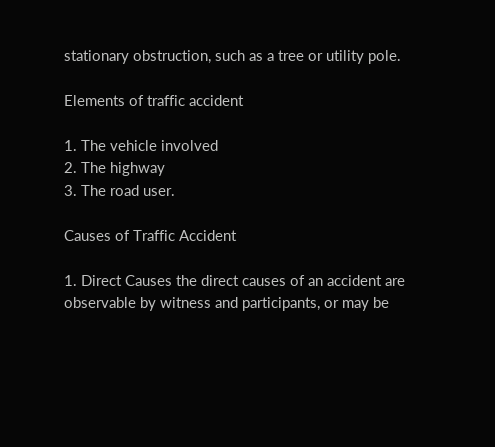stationary obstruction, such as a tree or utility pole.

Elements of traffic accident

1. The vehicle involved
2. The highway
3. The road user.

Causes of Traffic Accident

1. Direct Causes the direct causes of an accident are
observable by witness and participants, or may be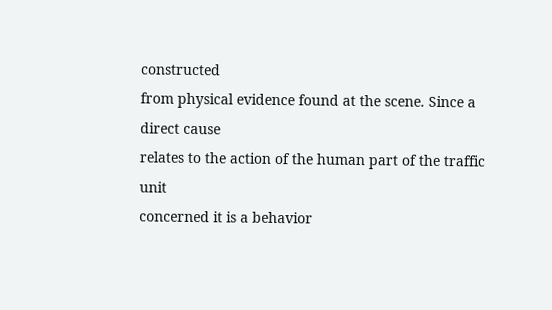constructed
from physical evidence found at the scene. Since a direct cause
relates to the action of the human part of the traffic unit
concerned it is a behavior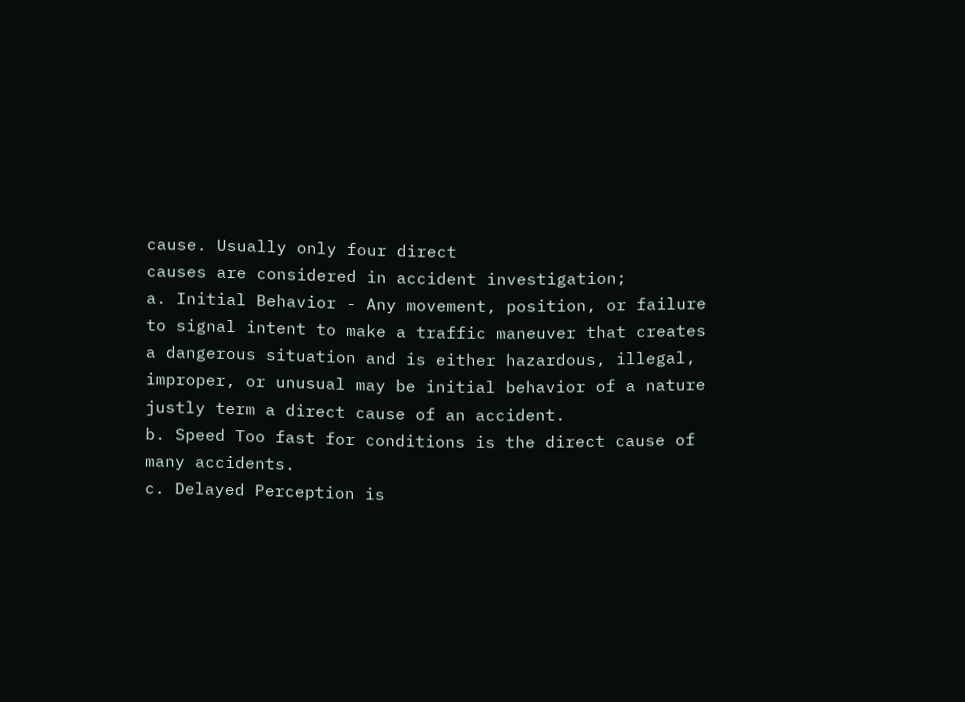cause. Usually only four direct
causes are considered in accident investigation;
a. Initial Behavior - Any movement, position, or failure
to signal intent to make a traffic maneuver that creates
a dangerous situation and is either hazardous, illegal,
improper, or unusual may be initial behavior of a nature
justly term a direct cause of an accident.
b. Speed Too fast for conditions is the direct cause of
many accidents.
c. Delayed Perception is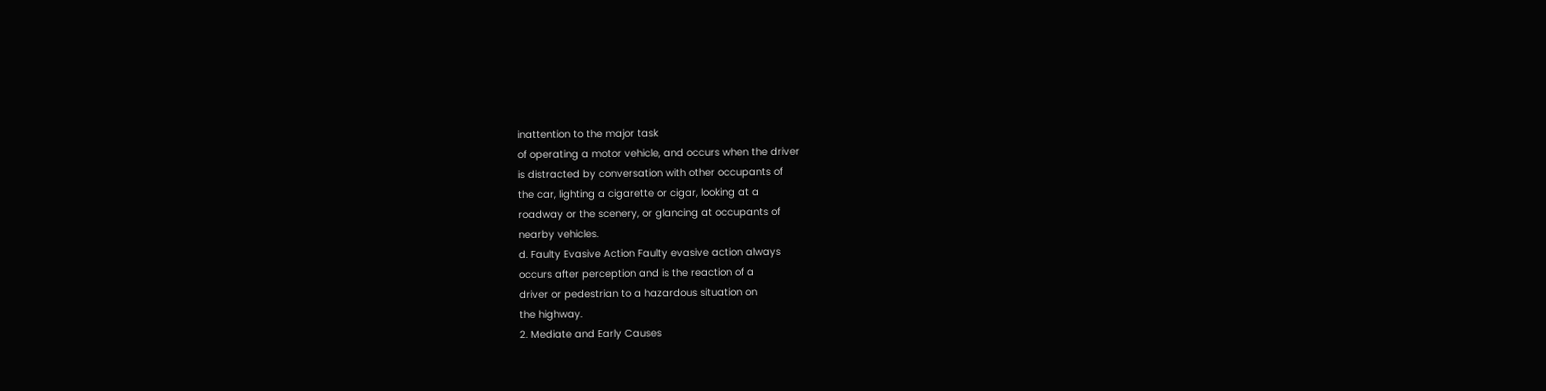inattention to the major task
of operating a motor vehicle, and occurs when the driver
is distracted by conversation with other occupants of
the car, lighting a cigarette or cigar, looking at a
roadway or the scenery, or glancing at occupants of
nearby vehicles.
d. Faulty Evasive Action Faulty evasive action always
occurs after perception and is the reaction of a
driver or pedestrian to a hazardous situation on
the highway.
2. Mediate and Early Causes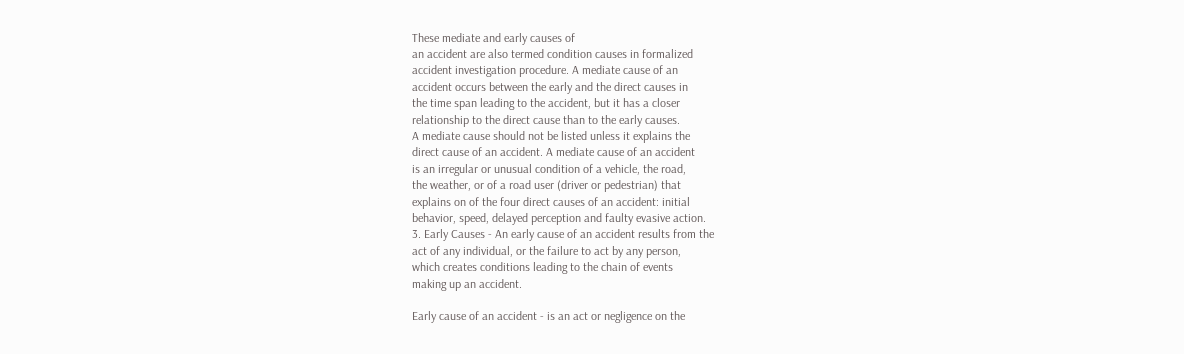These mediate and early causes of
an accident are also termed condition causes in formalized
accident investigation procedure. A mediate cause of an
accident occurs between the early and the direct causes in
the time span leading to the accident, but it has a closer
relationship to the direct cause than to the early causes.
A mediate cause should not be listed unless it explains the
direct cause of an accident. A mediate cause of an accident
is an irregular or unusual condition of a vehicle, the road,
the weather, or of a road user (driver or pedestrian) that
explains on of the four direct causes of an accident: initial
behavior, speed, delayed perception and faulty evasive action.
3. Early Causes - An early cause of an accident results from the
act of any individual, or the failure to act by any person,
which creates conditions leading to the chain of events
making up an accident.

Early cause of an accident - is an act or negligence on the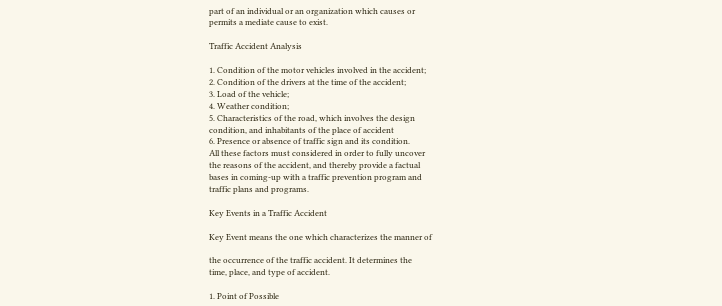part of an individual or an organization which causes or
permits a mediate cause to exist.

Traffic Accident Analysis

1. Condition of the motor vehicles involved in the accident;
2. Condition of the drivers at the time of the accident;
3. Load of the vehicle;
4. Weather condition;
5. Characteristics of the road, which involves the design
condition, and inhabitants of the place of accident
6. Presence or absence of traffic sign and its condition.
All these factors must considered in order to fully uncover
the reasons of the accident, and thereby provide a factual
bases in coming-up with a traffic prevention program and
traffic plans and programs.

Key Events in a Traffic Accident

Key Event means the one which characterizes the manner of

the occurrence of the traffic accident. It determines the
time, place, and type of accident.

1. Point of Possible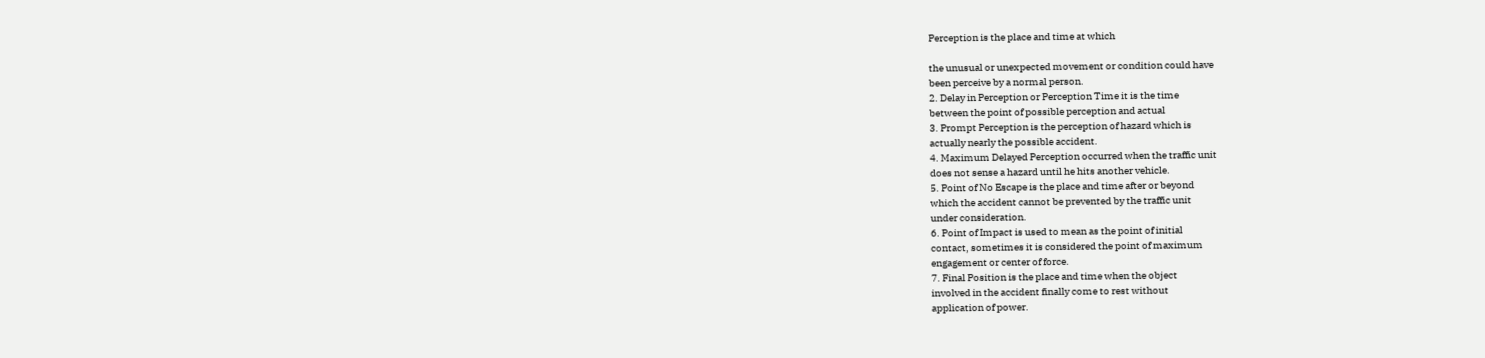Perception is the place and time at which

the unusual or unexpected movement or condition could have
been perceive by a normal person.
2. Delay in Perception or Perception Time it is the time
between the point of possible perception and actual
3. Prompt Perception is the perception of hazard which is
actually nearly the possible accident.
4. Maximum Delayed Perception occurred when the traffic unit
does not sense a hazard until he hits another vehicle.
5. Point of No Escape is the place and time after or beyond
which the accident cannot be prevented by the traffic unit
under consideration.
6. Point of Impact is used to mean as the point of initial
contact, sometimes it is considered the point of maximum
engagement or center of force.
7. Final Position is the place and time when the object
involved in the accident finally come to rest without
application of power.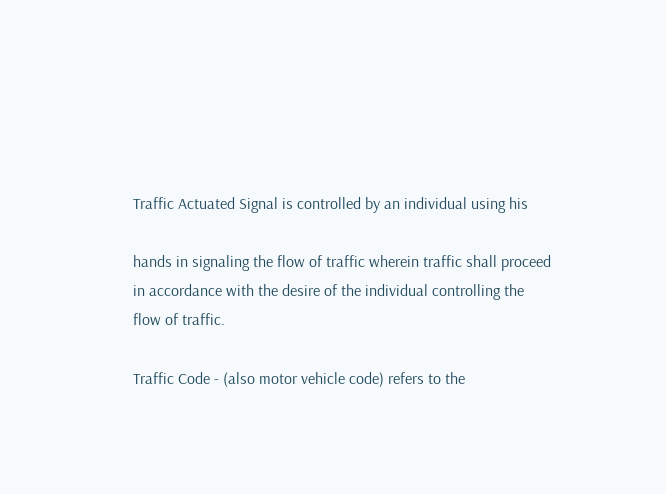Traffic Actuated Signal is controlled by an individual using his

hands in signaling the flow of traffic wherein traffic shall proceed
in accordance with the desire of the individual controlling the
flow of traffic.

Traffic Code - (also motor vehicle code) refers to the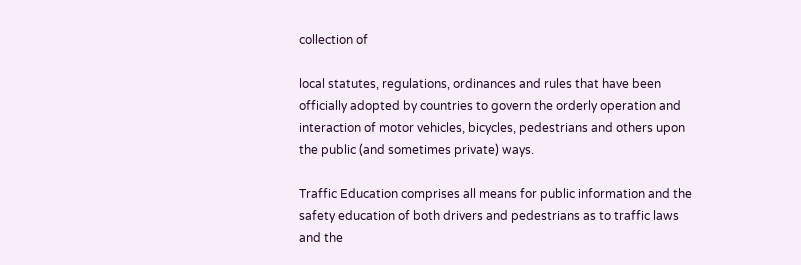collection of

local statutes, regulations, ordinances and rules that have been
officially adopted by countries to govern the orderly operation and
interaction of motor vehicles, bicycles, pedestrians and others upon
the public (and sometimes private) ways.

Traffic Education comprises all means for public information and the
safety education of both drivers and pedestrians as to traffic laws
and the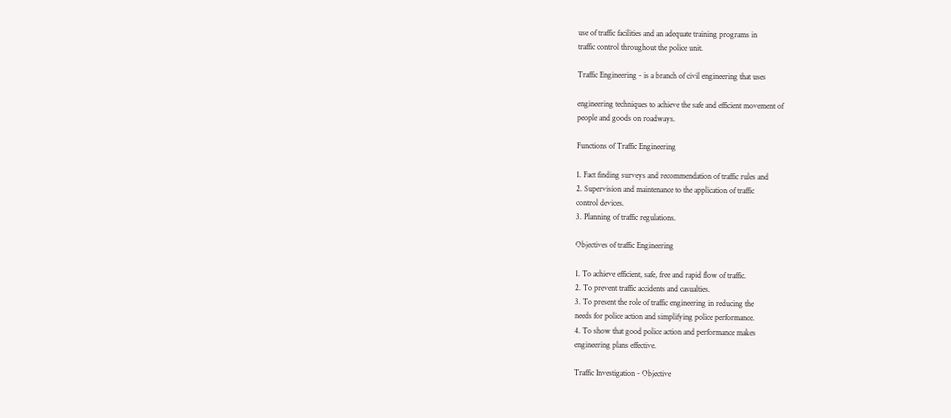use of traffic facilities and an adequate training programs in
traffic control throughout the police unit.

Traffic Engineering - is a branch of civil engineering that uses

engineering techniques to achieve the safe and efficient movement of
people and goods on roadways.

Functions of Traffic Engineering

1. Fact finding surveys and recommendation of traffic rules and
2. Supervision and maintenance to the application of traffic
control devices.
3. Planning of traffic regulations.

Objectives of traffic Engineering

1. To achieve efficient, safe, free and rapid flow of traffic.
2. To prevent traffic accidents and casualties.
3. To present the role of traffic engineering in reducing the
needs for police action and simplifying police performance.
4. To show that good police action and performance makes
engineering plans effective.

Traffic Investigation - Objective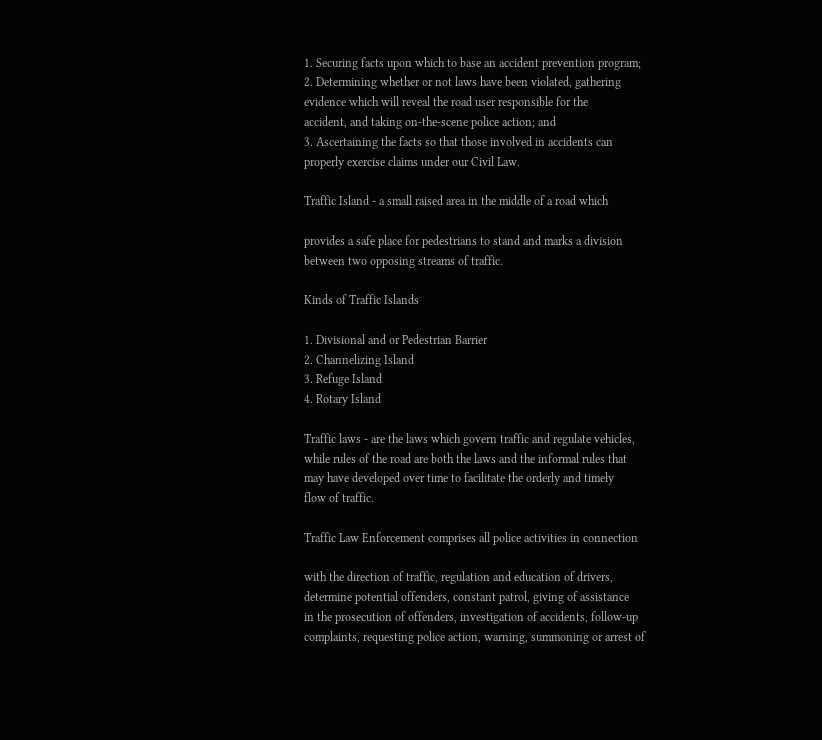1. Securing facts upon which to base an accident prevention program;
2. Determining whether or not laws have been violated, gathering
evidence which will reveal the road user responsible for the
accident, and taking on-the-scene police action; and
3. Ascertaining the facts so that those involved in accidents can
properly exercise claims under our Civil Law.

Traffic Island - a small raised area in the middle of a road which

provides a safe place for pedestrians to stand and marks a division
between two opposing streams of traffic.

Kinds of Traffic Islands

1. Divisional and or Pedestrian Barrier
2. Channelizing Island
3. Refuge Island
4. Rotary Island

Traffic laws - are the laws which govern traffic and regulate vehicles,
while rules of the road are both the laws and the informal rules that
may have developed over time to facilitate the orderly and timely
flow of traffic.

Traffic Law Enforcement comprises all police activities in connection

with the direction of traffic, regulation and education of drivers,
determine potential offenders, constant patrol, giving of assistance
in the prosecution of offenders, investigation of accidents, follow-up
complaints, requesting police action, warning, summoning or arrest of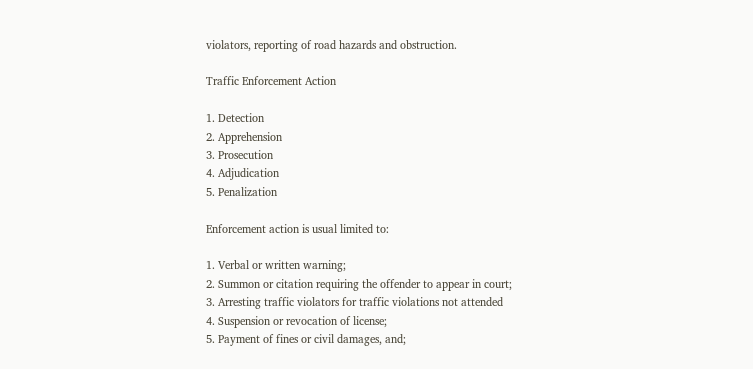violators, reporting of road hazards and obstruction.

Traffic Enforcement Action

1. Detection
2. Apprehension
3. Prosecution
4. Adjudication
5. Penalization

Enforcement action is usual limited to:

1. Verbal or written warning;
2. Summon or citation requiring the offender to appear in court;
3. Arresting traffic violators for traffic violations not attended
4. Suspension or revocation of license;
5. Payment of fines or civil damages, and;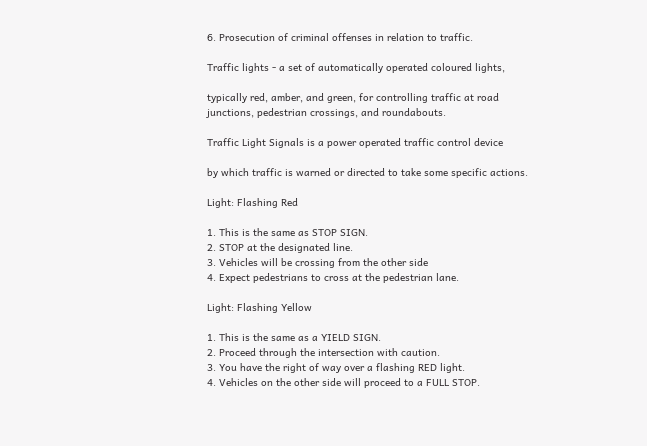6. Prosecution of criminal offenses in relation to traffic.

Traffic lights - a set of automatically operated coloured lights,

typically red, amber, and green, for controlling traffic at road
junctions, pedestrian crossings, and roundabouts.

Traffic Light Signals is a power operated traffic control device

by which traffic is warned or directed to take some specific actions.

Light: Flashing Red

1. This is the same as STOP SIGN.
2. STOP at the designated line.
3. Vehicles will be crossing from the other side
4. Expect pedestrians to cross at the pedestrian lane.

Light: Flashing Yellow

1. This is the same as a YIELD SIGN.
2. Proceed through the intersection with caution.
3. You have the right of way over a flashing RED light.
4. Vehicles on the other side will proceed to a FULL STOP.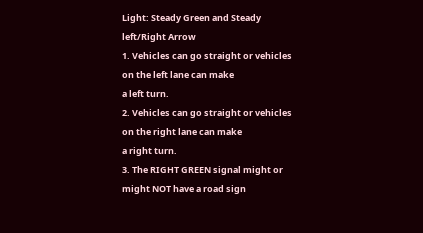Light: Steady Green and Steady left/Right Arrow
1. Vehicles can go straight or vehicles on the left lane can make
a left turn.
2. Vehicles can go straight or vehicles on the right lane can make
a right turn.
3. The RIGHT GREEN signal might or might NOT have a road sign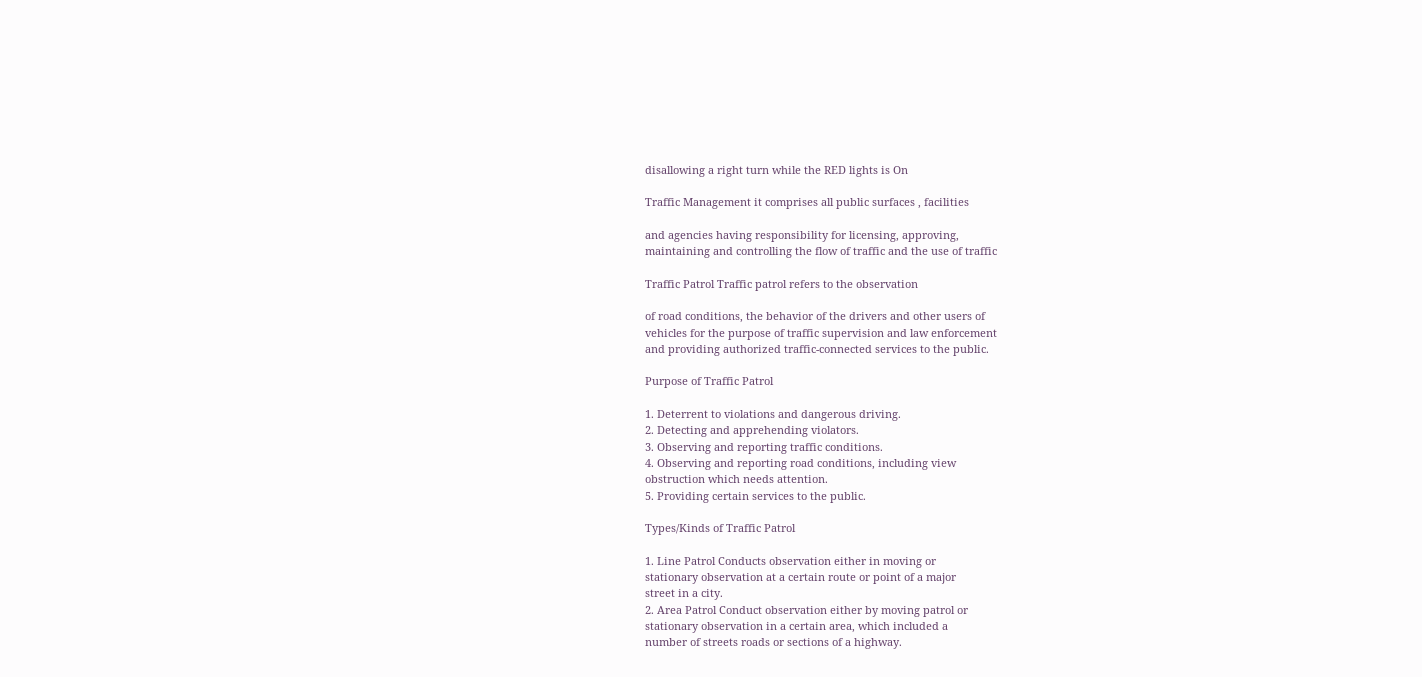disallowing a right turn while the RED lights is On

Traffic Management it comprises all public surfaces , facilities

and agencies having responsibility for licensing, approving,
maintaining and controlling the flow of traffic and the use of traffic

Traffic Patrol Traffic patrol refers to the observation

of road conditions, the behavior of the drivers and other users of
vehicles for the purpose of traffic supervision and law enforcement
and providing authorized traffic-connected services to the public.

Purpose of Traffic Patrol

1. Deterrent to violations and dangerous driving.
2. Detecting and apprehending violators.
3. Observing and reporting traffic conditions.
4. Observing and reporting road conditions, including view
obstruction which needs attention.
5. Providing certain services to the public.

Types/Kinds of Traffic Patrol

1. Line Patrol Conducts observation either in moving or
stationary observation at a certain route or point of a major
street in a city.
2. Area Patrol Conduct observation either by moving patrol or
stationary observation in a certain area, which included a
number of streets roads or sections of a highway.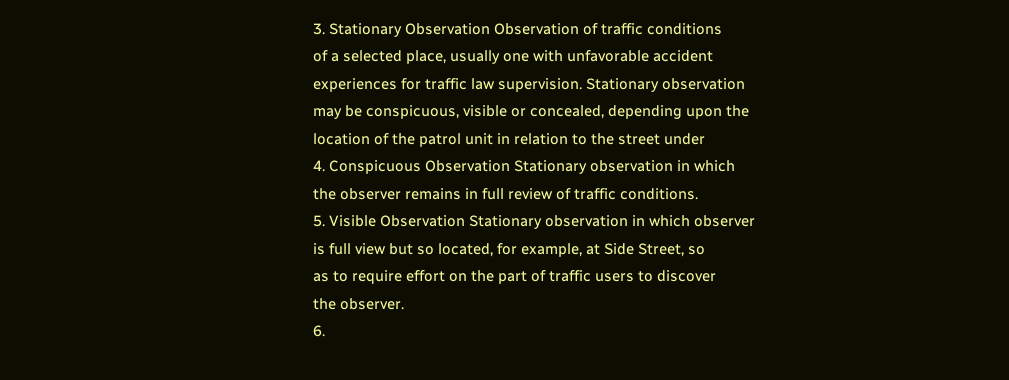3. Stationary Observation Observation of traffic conditions
of a selected place, usually one with unfavorable accident
experiences for traffic law supervision. Stationary observation
may be conspicuous, visible or concealed, depending upon the
location of the patrol unit in relation to the street under
4. Conspicuous Observation Stationary observation in which
the observer remains in full review of traffic conditions.
5. Visible Observation Stationary observation in which observer
is full view but so located, for example, at Side Street, so
as to require effort on the part of traffic users to discover
the observer.
6.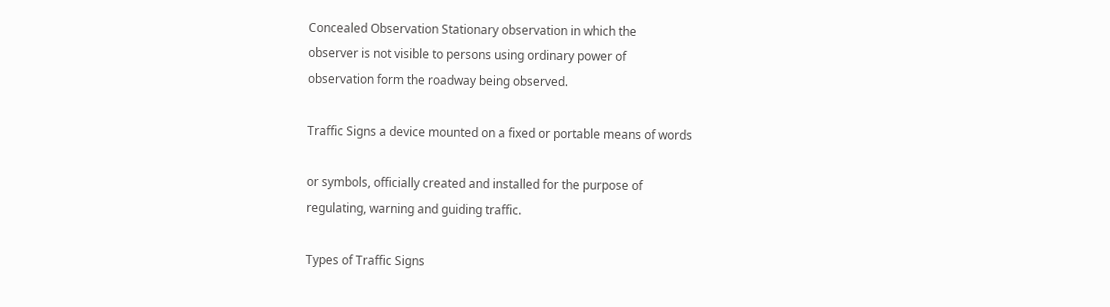Concealed Observation Stationary observation in which the
observer is not visible to persons using ordinary power of
observation form the roadway being observed.

Traffic Signs a device mounted on a fixed or portable means of words

or symbols, officially created and installed for the purpose of
regulating, warning and guiding traffic.

Types of Traffic Signs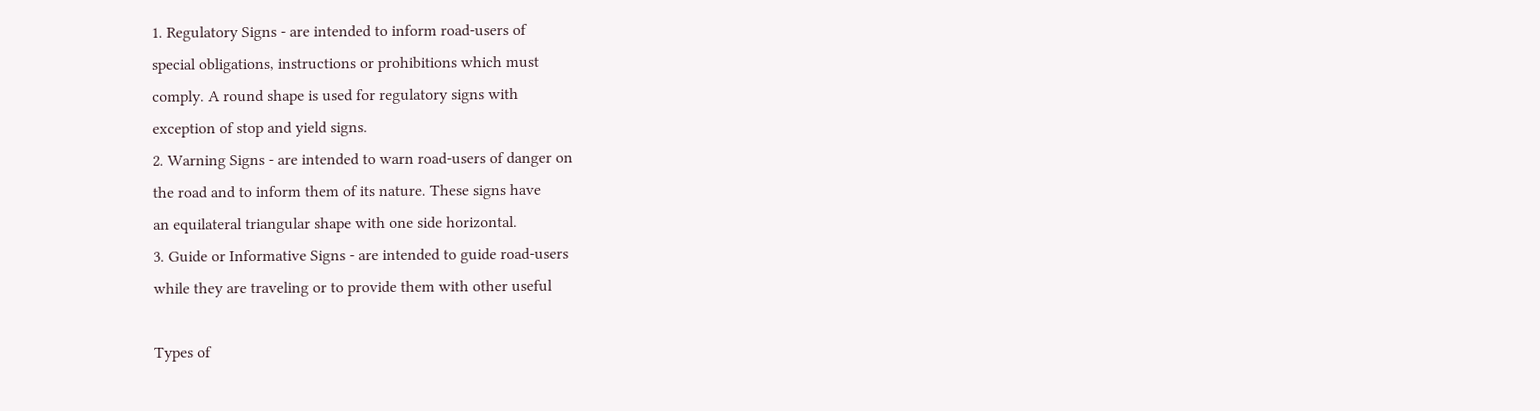1. Regulatory Signs - are intended to inform road-users of
special obligations, instructions or prohibitions which must
comply. A round shape is used for regulatory signs with
exception of stop and yield signs.
2. Warning Signs - are intended to warn road-users of danger on
the road and to inform them of its nature. These signs have
an equilateral triangular shape with one side horizontal.
3. Guide or Informative Signs - are intended to guide road-users
while they are traveling or to provide them with other useful

Types of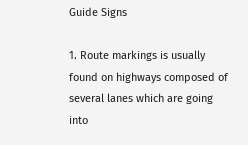Guide Signs

1. Route markings is usually found on highways composed of
several lanes which are going into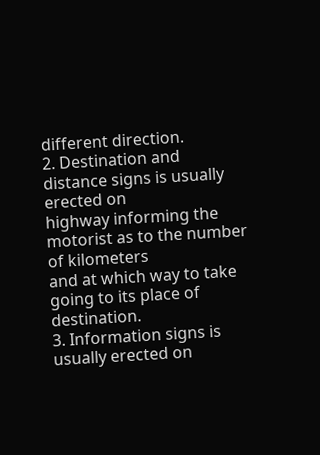different direction.
2. Destination and distance signs is usually erected on
highway informing the motorist as to the number of kilometers
and at which way to take going to its place of destination.
3. Information signs is usually erected on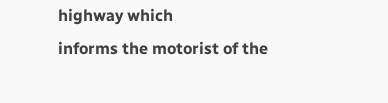highway which
informs the motorist of the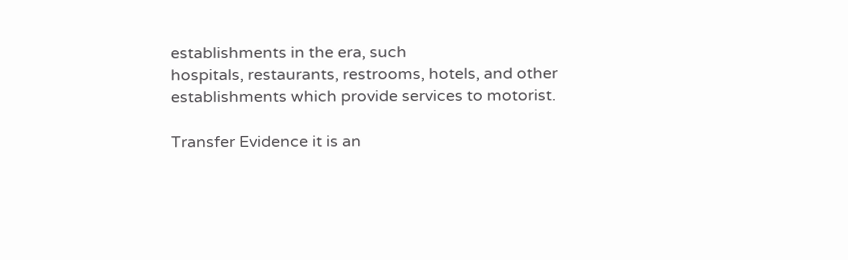establishments in the era, such
hospitals, restaurants, restrooms, hotels, and other
establishments which provide services to motorist.

Transfer Evidence it is an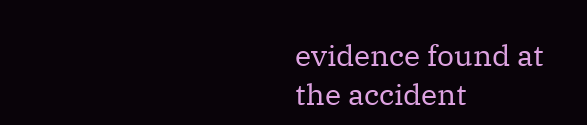evidence found at the accident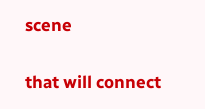scene

that will connect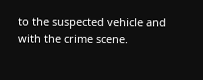to the suspected vehicle and with the crime scene.